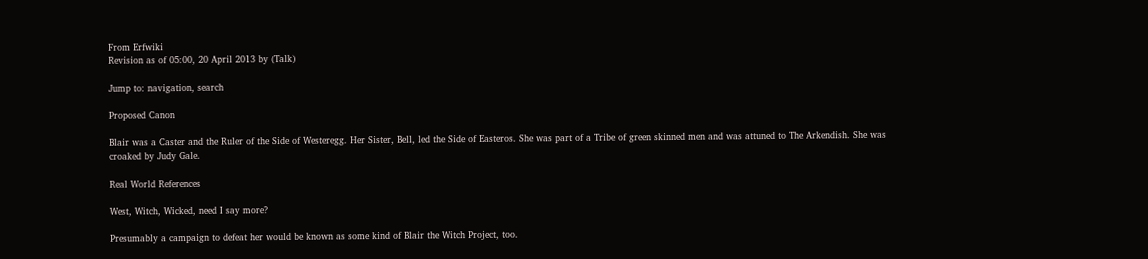From Erfwiki
Revision as of 05:00, 20 April 2013 by (Talk)

Jump to: navigation, search

Proposed Canon

Blair was a Caster and the Ruler of the Side of Westeregg. Her Sister, Bell, led the Side of Easteros. She was part of a Tribe of green skinned men and was attuned to The Arkendish. She was croaked by Judy Gale.

Real World References

West, Witch, Wicked, need I say more?

Presumably a campaign to defeat her would be known as some kind of Blair the Witch Project, too.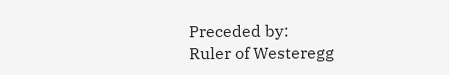Preceded by:
Ruler of Westeregg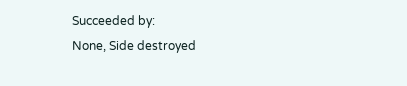Succeeded by:
None, Side destroyed